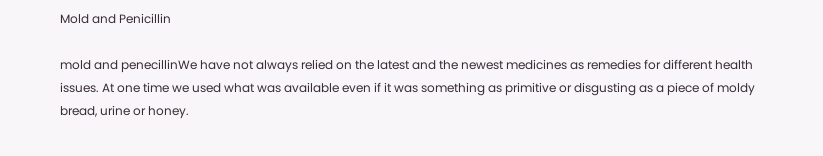Mold and Penicillin

mold and penecillinWe have not always relied on the latest and the newest medicines as remedies for different health issues. At one time we used what was available even if it was something as primitive or disgusting as a piece of moldy bread, urine or honey.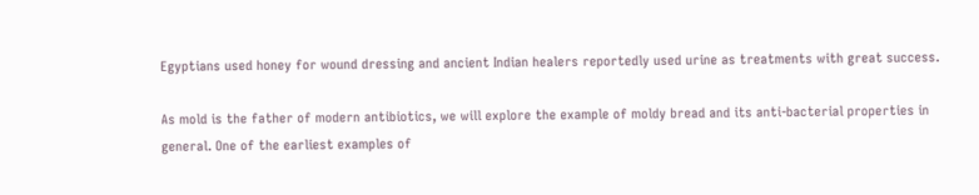Egyptians used honey for wound dressing and ancient Indian healers reportedly used urine as treatments with great success.

As mold is the father of modern antibiotics, we will explore the example of moldy bread and its anti-bacterial properties in general. One of the earliest examples of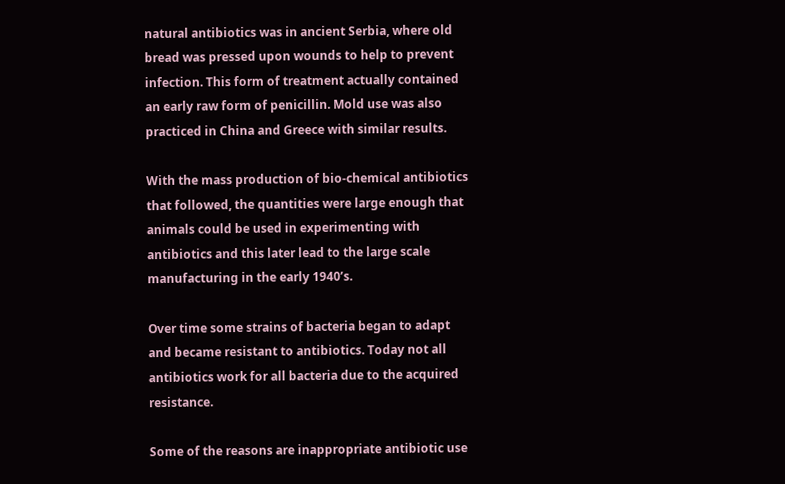natural antibiotics was in ancient Serbia, where old bread was pressed upon wounds to help to prevent infection. This form of treatment actually contained an early raw form of penicillin. Mold use was also practiced in China and Greece with similar results.

With the mass production of bio-chemical antibiotics that followed, the quantities were large enough that animals could be used in experimenting with antibiotics and this later lead to the large scale manufacturing in the early 1940’s.

Over time some strains of bacteria began to adapt and became resistant to antibiotics. Today not all antibiotics work for all bacteria due to the acquired resistance.

Some of the reasons are inappropriate antibiotic use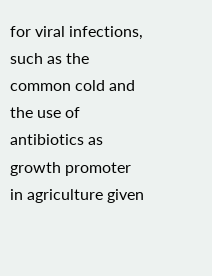for viral infections, such as the common cold and the use of antibiotics as growth promoter in agriculture given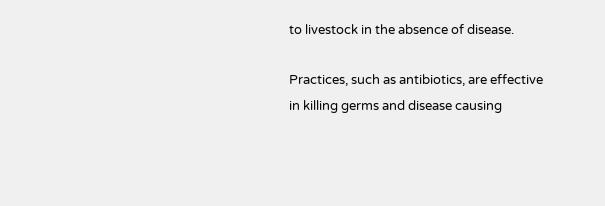to livestock in the absence of disease.

Practices, such as antibiotics, are effective in killing germs and disease causing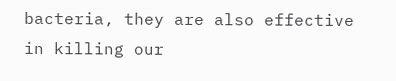bacteria, they are also effective in killing our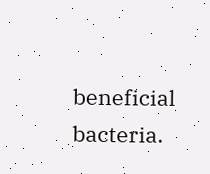beneficial bacteria.